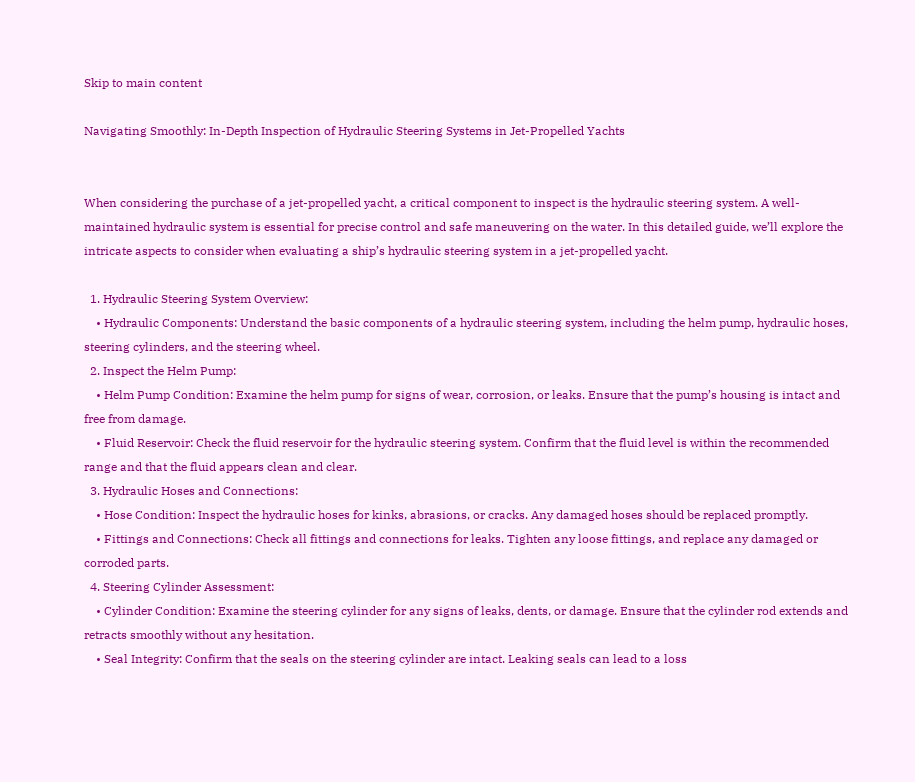Skip to main content

Navigating Smoothly: In-Depth Inspection of Hydraulic Steering Systems in Jet-Propelled Yachts


When considering the purchase of a jet-propelled yacht, a critical component to inspect is the hydraulic steering system. A well-maintained hydraulic system is essential for precise control and safe maneuvering on the water. In this detailed guide, we’ll explore the intricate aspects to consider when evaluating a ship’s hydraulic steering system in a jet-propelled yacht.

  1. Hydraulic Steering System Overview:
    • Hydraulic Components: Understand the basic components of a hydraulic steering system, including the helm pump, hydraulic hoses, steering cylinders, and the steering wheel.
  2. Inspect the Helm Pump:
    • Helm Pump Condition: Examine the helm pump for signs of wear, corrosion, or leaks. Ensure that the pump’s housing is intact and free from damage.
    • Fluid Reservoir: Check the fluid reservoir for the hydraulic steering system. Confirm that the fluid level is within the recommended range and that the fluid appears clean and clear.
  3. Hydraulic Hoses and Connections:
    • Hose Condition: Inspect the hydraulic hoses for kinks, abrasions, or cracks. Any damaged hoses should be replaced promptly.
    • Fittings and Connections: Check all fittings and connections for leaks. Tighten any loose fittings, and replace any damaged or corroded parts.
  4. Steering Cylinder Assessment:
    • Cylinder Condition: Examine the steering cylinder for any signs of leaks, dents, or damage. Ensure that the cylinder rod extends and retracts smoothly without any hesitation.
    • Seal Integrity: Confirm that the seals on the steering cylinder are intact. Leaking seals can lead to a loss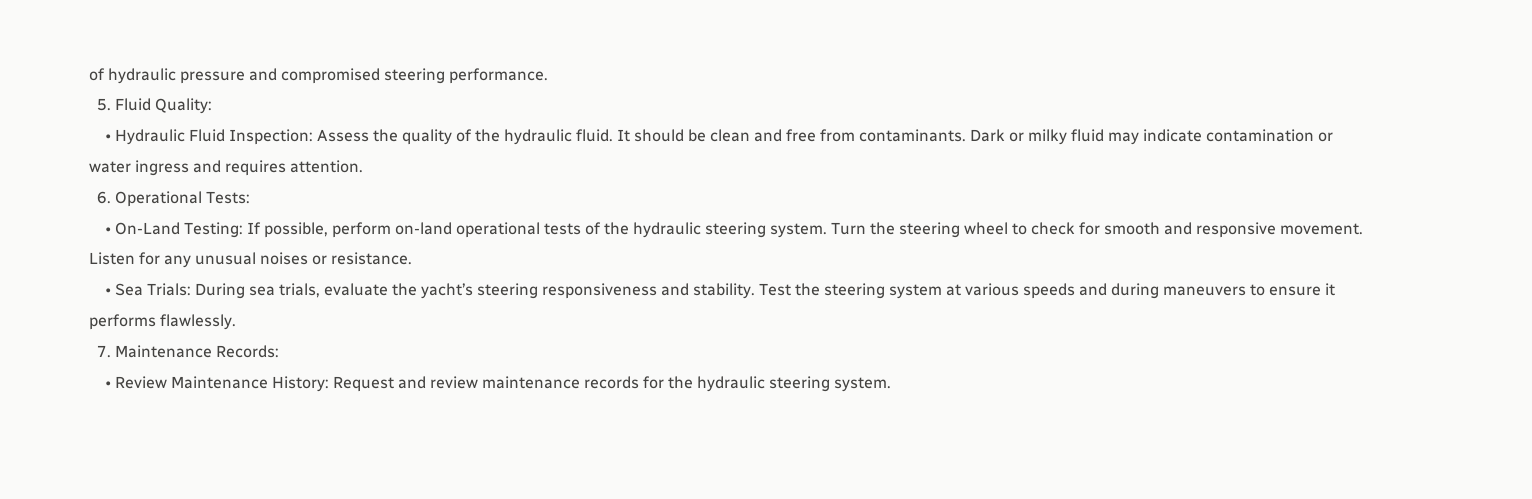of hydraulic pressure and compromised steering performance.
  5. Fluid Quality:
    • Hydraulic Fluid Inspection: Assess the quality of the hydraulic fluid. It should be clean and free from contaminants. Dark or milky fluid may indicate contamination or water ingress and requires attention.
  6. Operational Tests:
    • On-Land Testing: If possible, perform on-land operational tests of the hydraulic steering system. Turn the steering wheel to check for smooth and responsive movement. Listen for any unusual noises or resistance.
    • Sea Trials: During sea trials, evaluate the yacht’s steering responsiveness and stability. Test the steering system at various speeds and during maneuvers to ensure it performs flawlessly.
  7. Maintenance Records:
    • Review Maintenance History: Request and review maintenance records for the hydraulic steering system.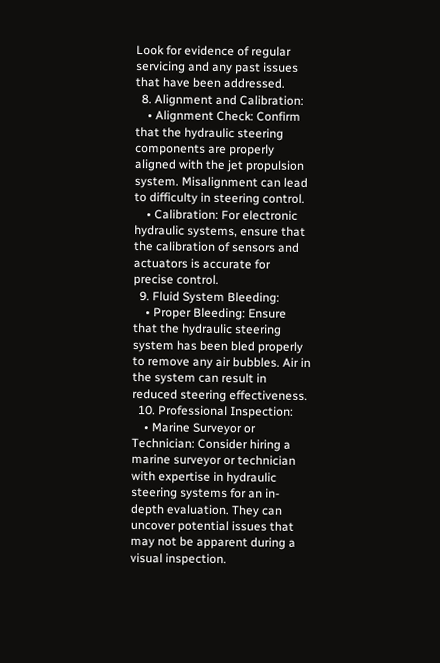Look for evidence of regular servicing and any past issues that have been addressed.
  8. Alignment and Calibration:
    • Alignment Check: Confirm that the hydraulic steering components are properly aligned with the jet propulsion system. Misalignment can lead to difficulty in steering control.
    • Calibration: For electronic hydraulic systems, ensure that the calibration of sensors and actuators is accurate for precise control.
  9. Fluid System Bleeding:
    • Proper Bleeding: Ensure that the hydraulic steering system has been bled properly to remove any air bubbles. Air in the system can result in reduced steering effectiveness.
  10. Professional Inspection:
    • Marine Surveyor or Technician: Consider hiring a marine surveyor or technician with expertise in hydraulic steering systems for an in-depth evaluation. They can uncover potential issues that may not be apparent during a visual inspection.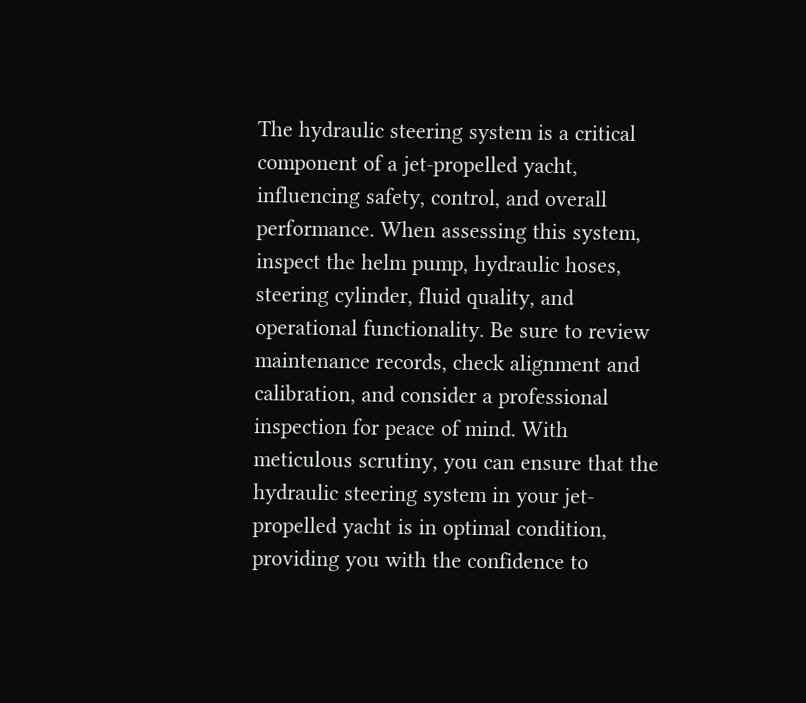The hydraulic steering system is a critical component of a jet-propelled yacht, influencing safety, control, and overall performance. When assessing this system, inspect the helm pump, hydraulic hoses, steering cylinder, fluid quality, and operational functionality. Be sure to review maintenance records, check alignment and calibration, and consider a professional inspection for peace of mind. With meticulous scrutiny, you can ensure that the hydraulic steering system in your jet-propelled yacht is in optimal condition, providing you with the confidence to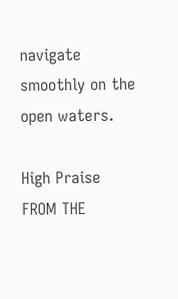navigate smoothly on the open waters.

High Praise FROM THE